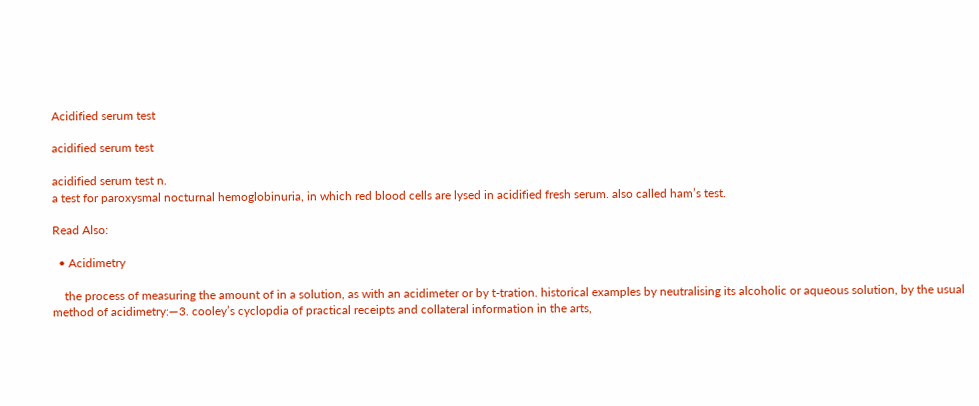Acidified serum test

acidified serum test

acidified serum test n.
a test for paroxysmal nocturnal hemoglobinuria, in which red blood cells are lysed in acidified fresh serum. also called ham’s test.

Read Also:

  • Acidimetry

    the process of measuring the amount of in a solution, as with an acidimeter or by t-tration. historical examples by neutralising its alcoholic or aqueous solution, by the usual method of acidimetry:—3. cooley’s cyclopdia of practical receipts and collateral information in the arts,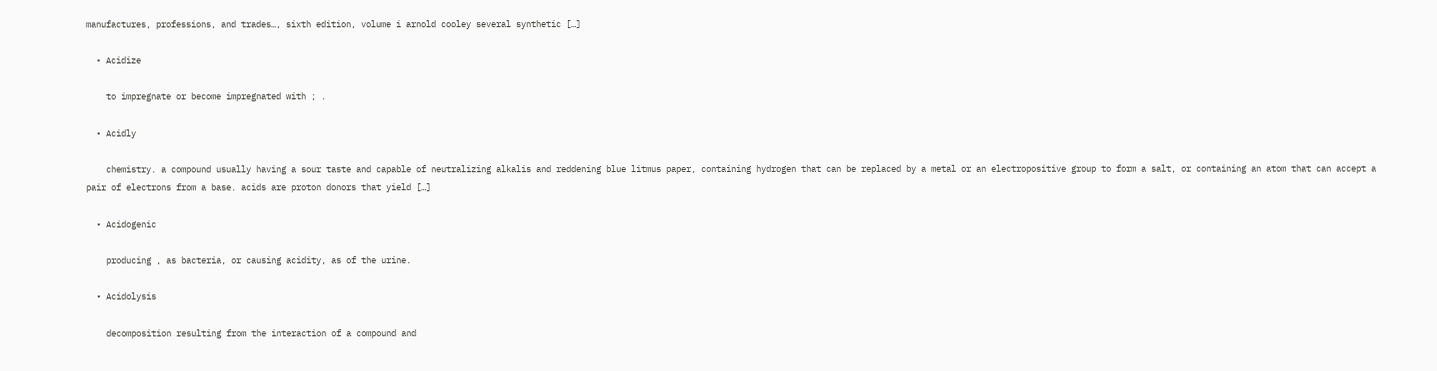manufactures, professions, and trades…, sixth edition, volume i arnold cooley several synthetic […]

  • Acidize

    to impregnate or become impregnated with ; .

  • Acidly

    chemistry. a compound usually having a sour taste and capable of neutralizing alkalis and reddening blue litmus paper, containing hydrogen that can be replaced by a metal or an electropositive group to form a salt, or containing an atom that can accept a pair of electrons from a base. acids are proton donors that yield […]

  • Acidogenic

    producing , as bacteria, or causing acidity, as of the urine.

  • Acidolysis

    decomposition resulting from the interaction of a compound and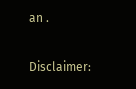an .

Disclaimer: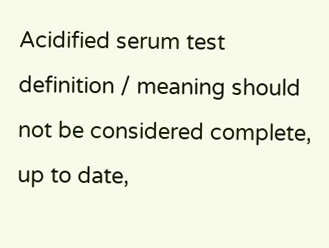Acidified serum test definition / meaning should not be considered complete, up to date,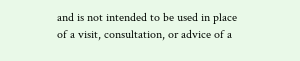and is not intended to be used in place of a visit, consultation, or advice of a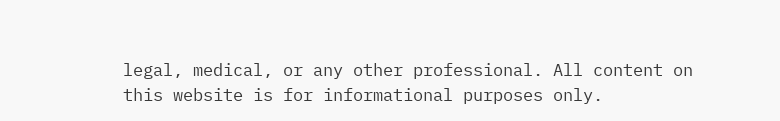legal, medical, or any other professional. All content on this website is for informational purposes only.